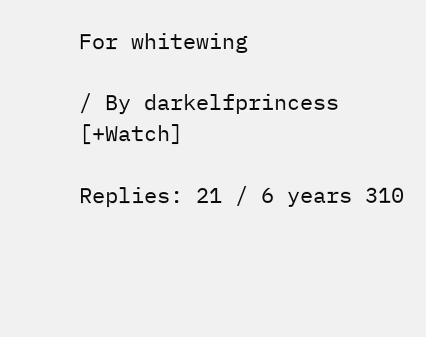For whitewing

/ By darkelfprincess [+Watch]

Replies: 21 / 6 years 310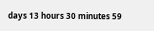days 13 hours 30 minutes 59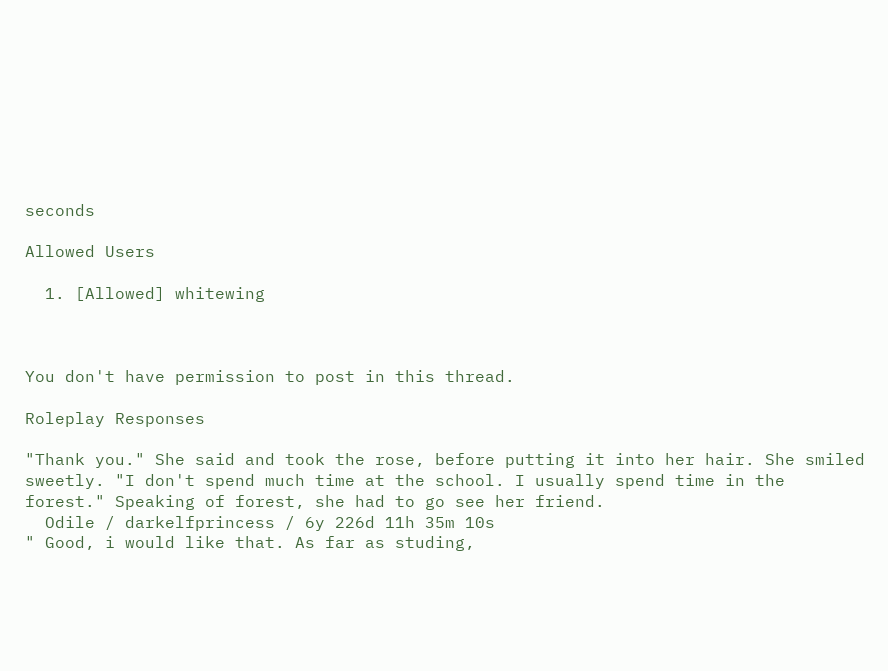seconds

Allowed Users

  1. [Allowed] whitewing



You don't have permission to post in this thread.

Roleplay Responses

"Thank you." She said and took the rose, before putting it into her hair. She smiled sweetly. "I don't spend much time at the school. I usually spend time in the forest." Speaking of forest, she had to go see her friend.
  Odile / darkelfprincess / 6y 226d 11h 35m 10s
" Good, i would like that. As far as studing,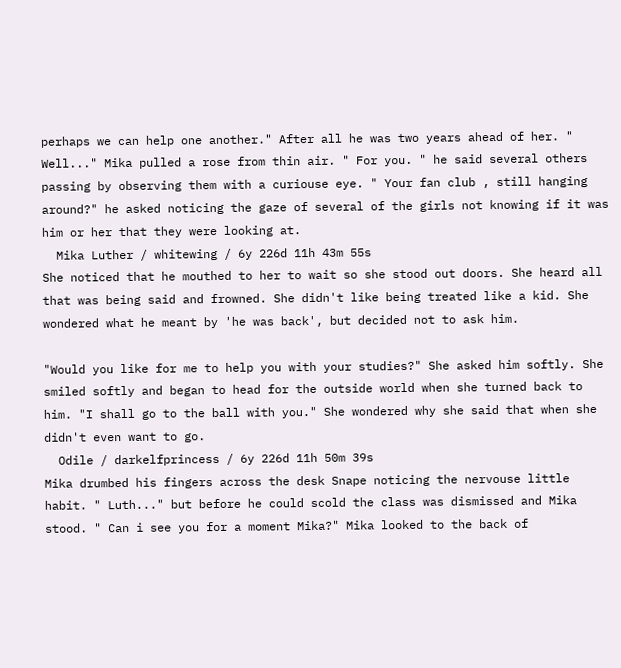perhaps we can help one another." After all he was two years ahead of her. " Well..." Mika pulled a rose from thin air. " For you. " he said several others passing by observing them with a curiouse eye. " Your fan club , still hanging around?" he asked noticing the gaze of several of the girls not knowing if it was him or her that they were looking at.
  Mika Luther / whitewing / 6y 226d 11h 43m 55s
She noticed that he mouthed to her to wait so she stood out doors. She heard all that was being said and frowned. She didn't like being treated like a kid. She wondered what he meant by 'he was back', but decided not to ask him.

"Would you like for me to help you with your studies?" She asked him softly. She smiled softly and began to head for the outside world when she turned back to him. "I shall go to the ball with you." She wondered why she said that when she didn't even want to go.
  Odile / darkelfprincess / 6y 226d 11h 50m 39s
Mika drumbed his fingers across the desk Snape noticing the nervouse little habit. " Luth..." but before he could scold the class was dismissed and Mika stood. " Can i see you for a moment Mika?" Mika looked to the back of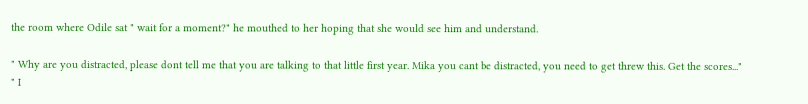the room where Odile sat " wait for a moment?" he mouthed to her hoping that she would see him and understand.

" Why are you distracted, please dont tell me that you are talking to that little first year. Mika you cant be distracted, you need to get threw this. Get the scores..." " I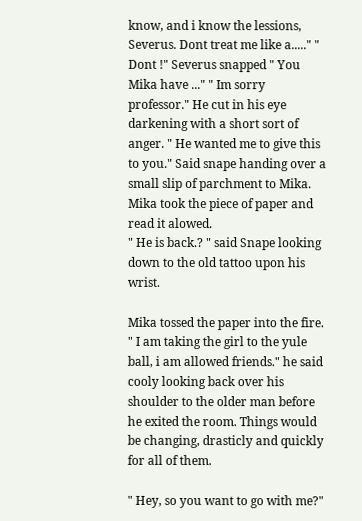know, and i know the lessions, Severus. Dont treat me like a....." " Dont !" Severus snapped " You Mika have ..." " Im sorry professor." He cut in his eye darkening with a short sort of anger. " He wanted me to give this to you." Said snape handing over a small slip of parchment to Mika. Mika took the piece of paper and read it alowed.
" He is back.? " said Snape looking down to the old tattoo upon his wrist.

Mika tossed the paper into the fire. " I am taking the girl to the yule ball, i am allowed friends." he said cooly looking back over his shoulder to the older man before he exited the room. Things would be changing, drasticly and quickly for all of them.

" Hey, so you want to go with me?"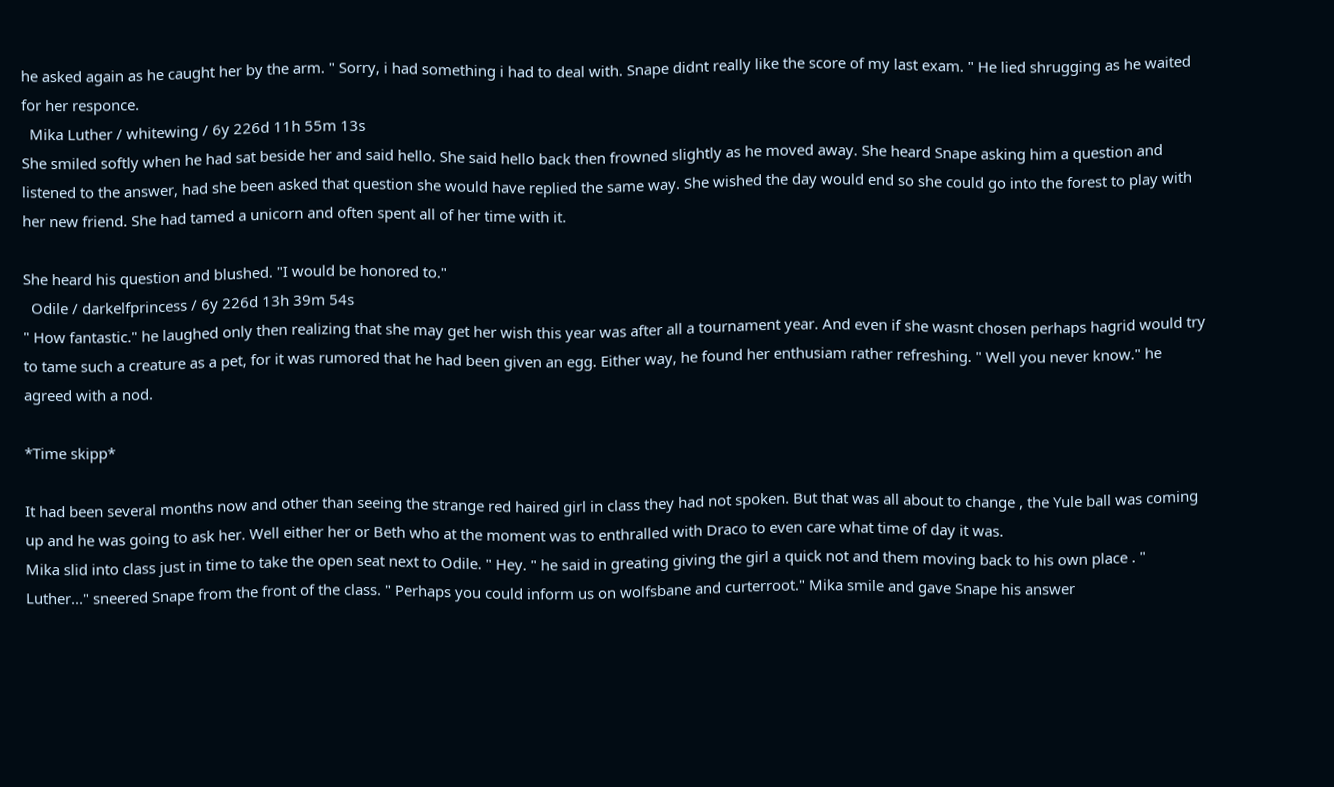he asked again as he caught her by the arm. " Sorry, i had something i had to deal with. Snape didnt really like the score of my last exam. " He lied shrugging as he waited for her responce.
  Mika Luther / whitewing / 6y 226d 11h 55m 13s
She smiled softly when he had sat beside her and said hello. She said hello back then frowned slightly as he moved away. She heard Snape asking him a question and listened to the answer, had she been asked that question she would have replied the same way. She wished the day would end so she could go into the forest to play with her new friend. She had tamed a unicorn and often spent all of her time with it.

She heard his question and blushed. "I would be honored to."
  Odile / darkelfprincess / 6y 226d 13h 39m 54s
" How fantastic." he laughed only then realizing that she may get her wish this year was after all a tournament year. And even if she wasnt chosen perhaps hagrid would try to tame such a creature as a pet, for it was rumored that he had been given an egg. Either way, he found her enthusiam rather refreshing. " Well you never know." he agreed with a nod.

*Time skipp*

It had been several months now and other than seeing the strange red haired girl in class they had not spoken. But that was all about to change , the Yule ball was coming up and he was going to ask her. Well either her or Beth who at the moment was to enthralled with Draco to even care what time of day it was.
Mika slid into class just in time to take the open seat next to Odile. " Hey. " he said in greating giving the girl a quick not and them moving back to his own place . " Luther..." sneered Snape from the front of the class. " Perhaps you could inform us on wolfsbane and curterroot." Mika smile and gave Snape his answer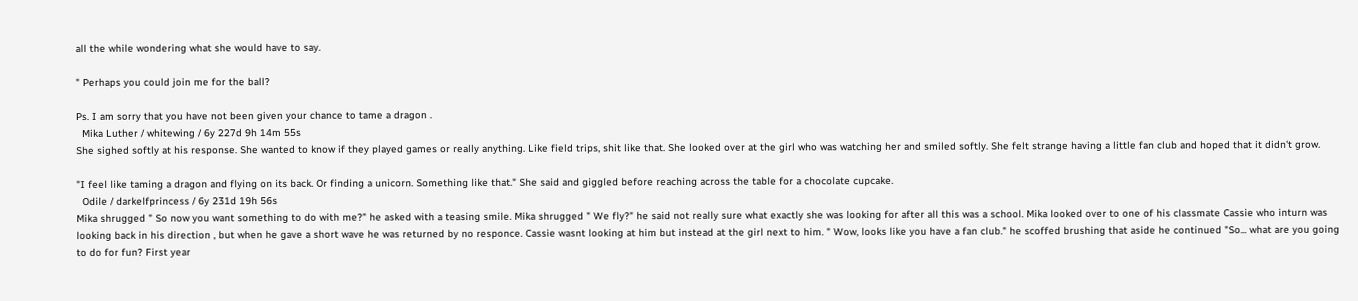all the while wondering what she would have to say.

" Perhaps you could join me for the ball?

Ps. I am sorry that you have not been given your chance to tame a dragon .
  Mika Luther / whitewing / 6y 227d 9h 14m 55s
She sighed softly at his response. She wanted to know if they played games or really anything. Like field trips, shit like that. She looked over at the girl who was watching her and smiled softly. She felt strange having a little fan club and hoped that it didn't grow.

"I feel like taming a dragon and flying on its back. Or finding a unicorn. Something like that." She said and giggled before reaching across the table for a chocolate cupcake.
  Odile / darkelfprincess / 6y 231d 19h 56s
Mika shrugged " So now you want something to do with me?" he asked with a teasing smile. Mika shrugged " We fly?" he said not really sure what exactly she was looking for after all this was a school. Mika looked over to one of his classmate Cassie who inturn was looking back in his direction , but when he gave a short wave he was returned by no responce. Cassie wasnt looking at him but instead at the girl next to him. " Wow, looks like you have a fan club." he scoffed brushing that aside he continued "So... what are you going to do for fun? First year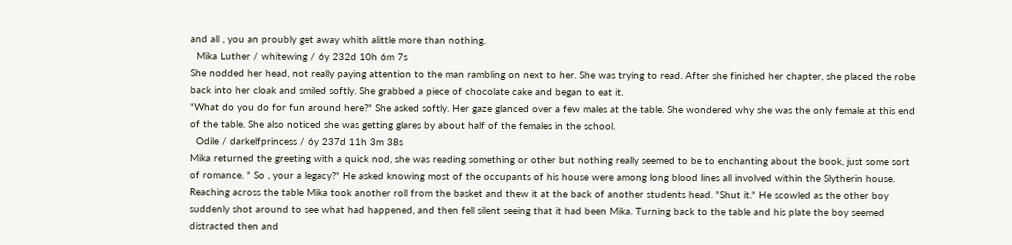and all , you an proubly get away whith alittle more than nothing.
  Mika Luther / whitewing / 6y 232d 10h 6m 7s
She nodded her head, not really paying attention to the man rambling on next to her. She was trying to read. After she finished her chapter, she placed the robe back into her cloak and smiled softly. She grabbed a piece of chocolate cake and began to eat it.
"What do you do for fun around here?" She asked softly. Her gaze glanced over a few males at the table. She wondered why she was the only female at this end of the table. She also noticed she was getting glares by about half of the females in the school.
  Odile / darkelfprincess / 6y 237d 11h 3m 38s
Mika returned the greeting with a quick nod, she was reading something or other but nothing really seemed to be to enchanting about the book, just some sort of romance. " So , your a legacy?" He asked knowing most of the occupants of his house were among long blood lines all involved within the Slytherin house.
Reaching across the table Mika took another roll from the basket and thew it at the back of another students head. "Shut it." He scowled as the other boy suddenly shot around to see what had happened, and then fell silent seeing that it had been Mika. Turning back to the table and his plate the boy seemed distracted then and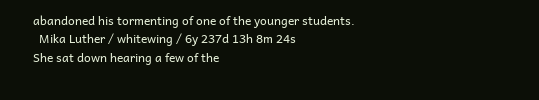abandoned his tormenting of one of the younger students.
  Mika Luther / whitewing / 6y 237d 13h 8m 24s
She sat down hearing a few of the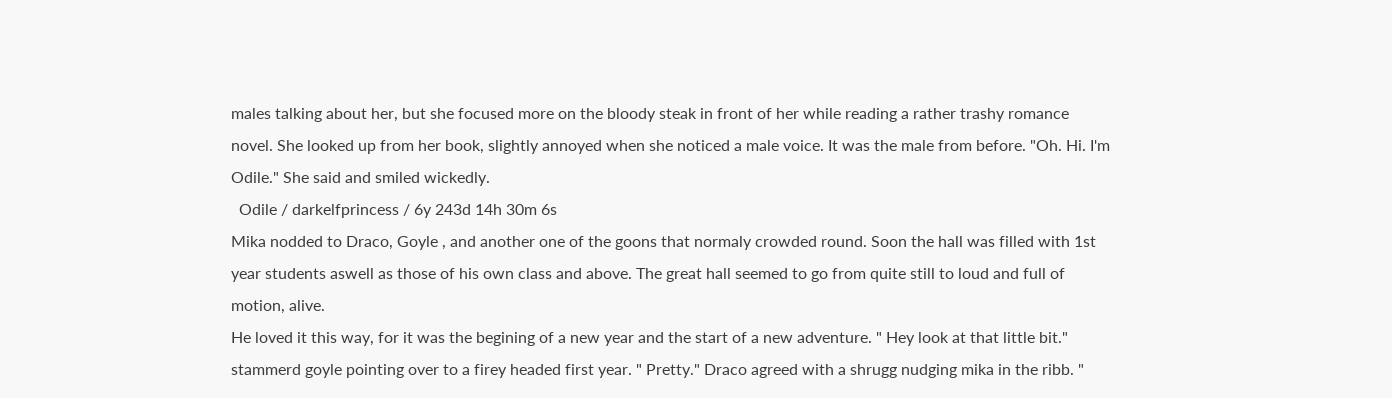males talking about her, but she focused more on the bloody steak in front of her while reading a rather trashy romance novel. She looked up from her book, slightly annoyed when she noticed a male voice. It was the male from before. "Oh. Hi. I'm Odile." She said and smiled wickedly.
  Odile / darkelfprincess / 6y 243d 14h 30m 6s
Mika nodded to Draco, Goyle , and another one of the goons that normaly crowded round. Soon the hall was filled with 1st year students aswell as those of his own class and above. The great hall seemed to go from quite still to loud and full of motion, alive.
He loved it this way, for it was the begining of a new year and the start of a new adventure. " Hey look at that little bit." stammerd goyle pointing over to a firey headed first year. " Pretty." Draco agreed with a shrugg nudging mika in the ribb. "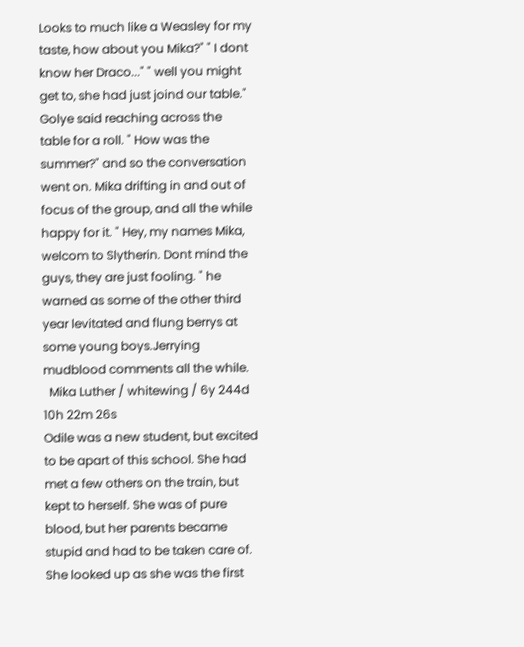Looks to much like a Weasley for my taste, how about you Mika?" " I dont know her Draco..." " well you might get to, she had just joind our table." Golye said reaching across the table for a roll. " How was the summer?" and so the conversation went on. Mika drifting in and out of focus of the group, and all the while happy for it. " Hey, my names Mika, welcom to Slytherin. Dont mind the guys, they are just fooling. " he warned as some of the other third year levitated and flung berrys at some young boys.Jerrying mudblood comments all the while.
  Mika Luther / whitewing / 6y 244d 10h 22m 26s
Odile was a new student, but excited to be apart of this school. She had met a few others on the train, but kept to herself. She was of pure blood, but her parents became stupid and had to be taken care of. She looked up as she was the first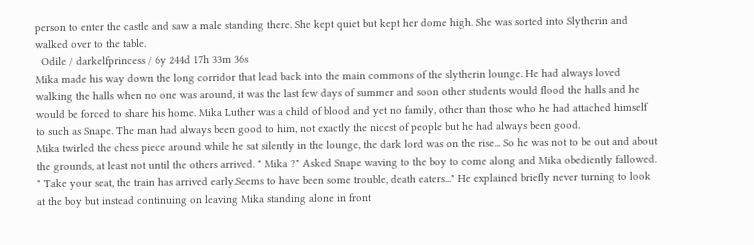person to enter the castle and saw a male standing there. She kept quiet but kept her dome high. She was sorted into Slytherin and walked over to the table.
  Odile / darkelfprincess / 6y 244d 17h 33m 36s
Mika made his way down the long corridor that lead back into the main commons of the slytherin lounge. He had always loved walking the halls when no one was around, it was the last few days of summer and soon other students would flood the halls and he would be forced to share his home. Mika Luther was a child of blood and yet no family, other than those who he had attached himself to such as Snape. The man had always been good to him, not exactly the nicest of people but he had always been good.
Mika twirled the chess piece around while he sat silently in the lounge, the dark lord was on the rise... So he was not to be out and about the grounds, at least not until the others arrived. " Mika ?" Asked Snape waving to the boy to come along and Mika obediently fallowed. " Take your seat, the train has arrived early.Seems to have been some trouble, death eaters..." He explained briefly never turning to look at the boy but instead continuing on leaving Mika standing alone in front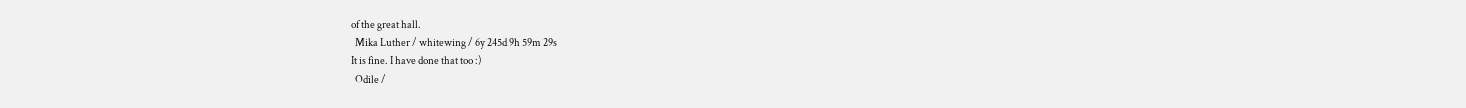of the great hall.
  Mika Luther / whitewing / 6y 245d 9h 59m 29s
It is fine. I have done that too :)
  Odile /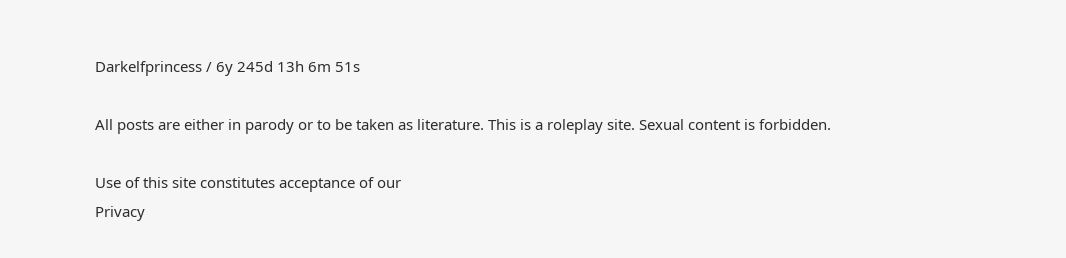Darkelfprincess / 6y 245d 13h 6m 51s

All posts are either in parody or to be taken as literature. This is a roleplay site. Sexual content is forbidden.

Use of this site constitutes acceptance of our
Privacy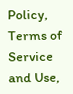Policy, Terms of Service and Use,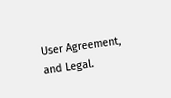User Agreement, and Legal.